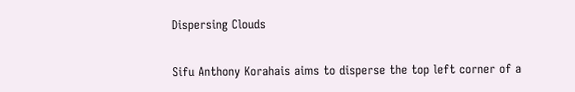Dispersing Clouds

Sifu Anthony Korahais aims to disperse the top left corner of a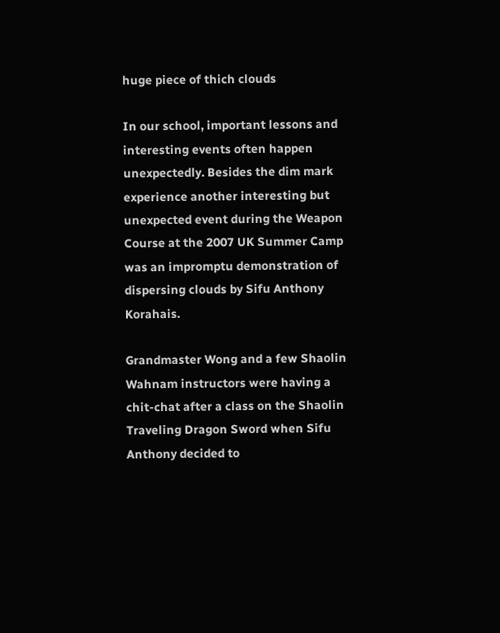huge piece of thich clouds

In our school, important lessons and interesting events often happen unexpectedly. Besides the dim mark experience another interesting but unexpected event during the Weapon Course at the 2007 UK Summer Camp was an impromptu demonstration of dispersing clouds by Sifu Anthony Korahais.

Grandmaster Wong and a few Shaolin Wahnam instructors were having a chit-chat after a class on the Shaolin Traveling Dragon Sword when Sifu Anthony decided to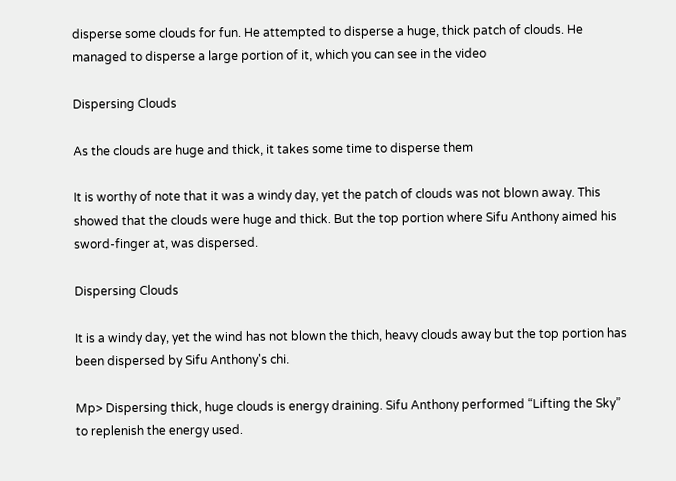disperse some clouds for fun. He attempted to disperse a huge, thick patch of clouds. He managed to disperse a large portion of it, which you can see in the video

Dispersing Clouds

As the clouds are huge and thick, it takes some time to disperse them

It is worthy of note that it was a windy day, yet the patch of clouds was not blown away. This showed that the clouds were huge and thick. But the top portion where Sifu Anthony aimed his sword-finger at, was dispersed.

Dispersing Clouds

It is a windy day, yet the wind has not blown the thich, heavy clouds away but the top portion has been dispersed by Sifu Anthony's chi.

Mp> Dispersing thick, huge clouds is energy draining. Sifu Anthony performed “Lifting the Sky” to replenish the energy used.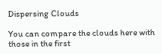Dispersing Clouds

You can compare the clouds here with those in the first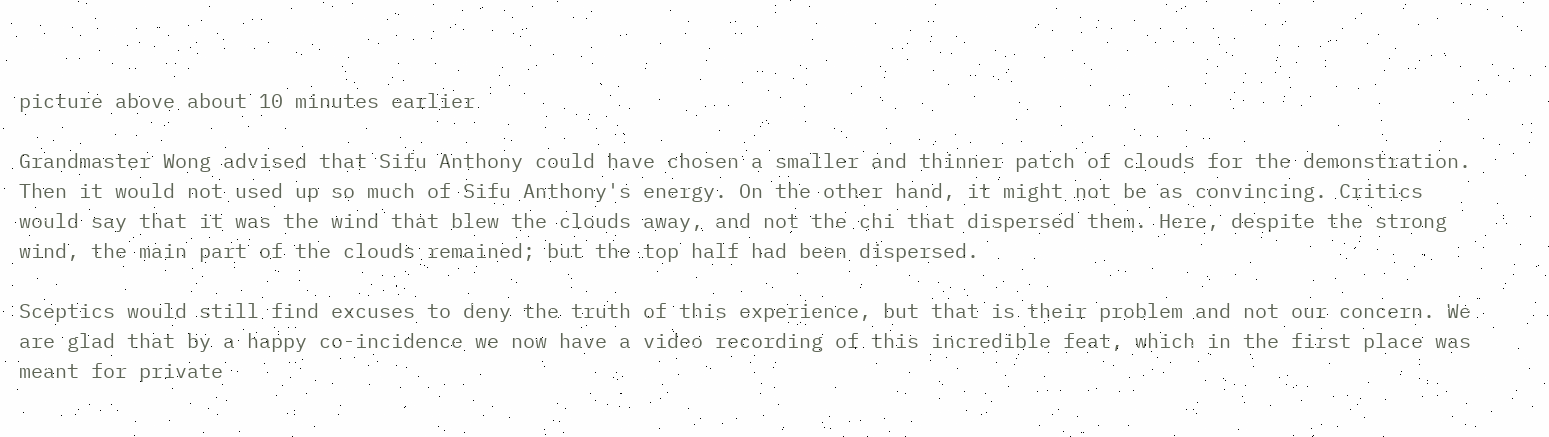picture above about 10 minutes earlier

Grandmaster Wong advised that Sifu Anthony could have chosen a smaller and thinner patch of clouds for the demonstration. Then it would not used up so much of Sifu Anthony's energy. On the other hand, it might not be as convincing. Critics would say that it was the wind that blew the clouds away, and not the chi that dispersed them. Here, despite the strong wind, the main part of the clouds remained; but the top half had been dispersed.

Sceptics would still find excuses to deny the truth of this experience, but that is their problem and not our concern. We are glad that by a happy co-incidence we now have a video recording of this incredible feat, which in the first place was meant for private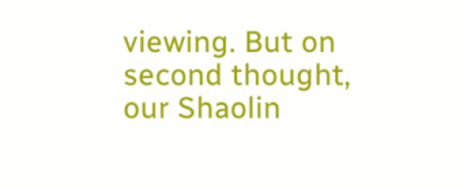viewing. But on second thought, our Shaolin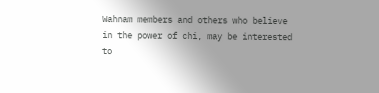Wahnam members and others who believe in the power of chi, may be interested to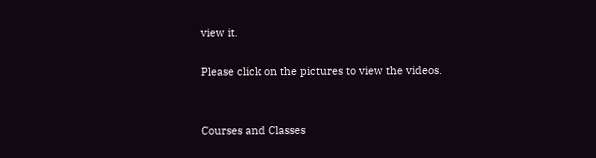view it.

Please click on the pictures to view the videos.


Courses and Classes